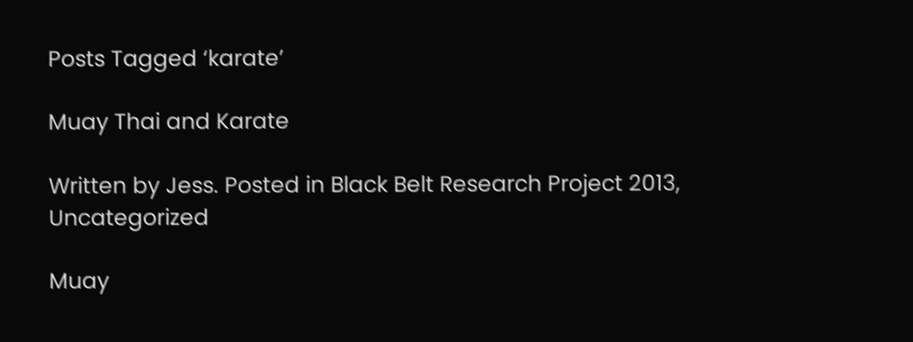Posts Tagged ‘karate’

Muay Thai and Karate

Written by Jess. Posted in Black Belt Research Project 2013, Uncategorized

Muay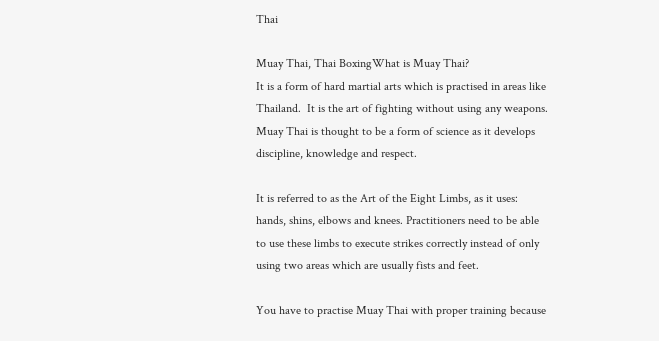Thai

Muay Thai, Thai BoxingWhat is Muay Thai?
It is a form of hard martial arts which is practised in areas like Thailand.  It is the art of fighting without using any weapons.  Muay Thai is thought to be a form of science as it develops discipline, knowledge and respect.

It is referred to as the Art of the Eight Limbs, as it uses: hands, shins, elbows and knees. Practitioners need to be able to use these limbs to execute strikes correctly instead of only using two areas which are usually fists and feet.

You have to practise Muay Thai with proper training because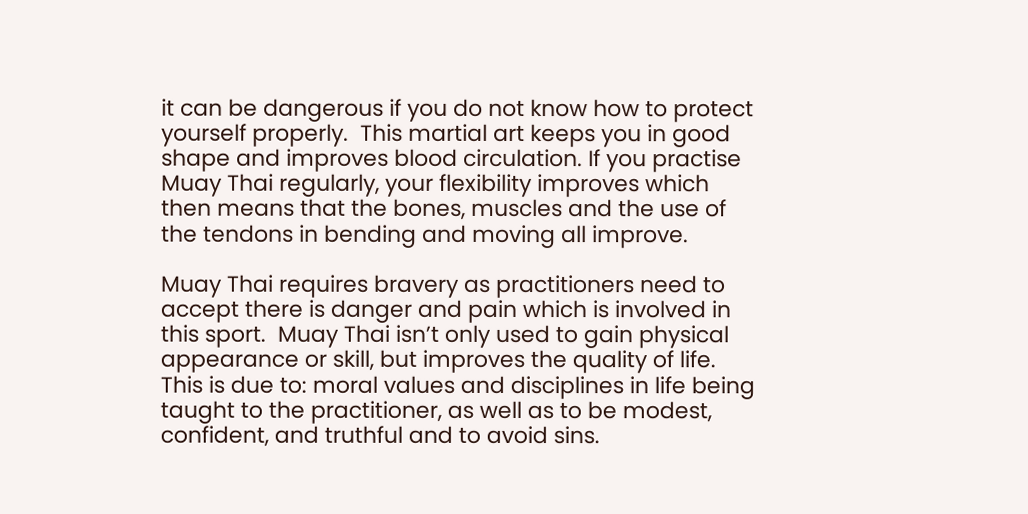it can be dangerous if you do not know how to protect yourself properly.  This martial art keeps you in good shape and improves blood circulation. If you practise Muay Thai regularly, your flexibility improves which then means that the bones, muscles and the use of the tendons in bending and moving all improve.

Muay Thai requires bravery as practitioners need to accept there is danger and pain which is involved in this sport.  Muay Thai isn’t only used to gain physical appearance or skill, but improves the quality of life. This is due to: moral values and disciplines in life being taught to the practitioner, as well as to be modest, confident, and truthful and to avoid sins.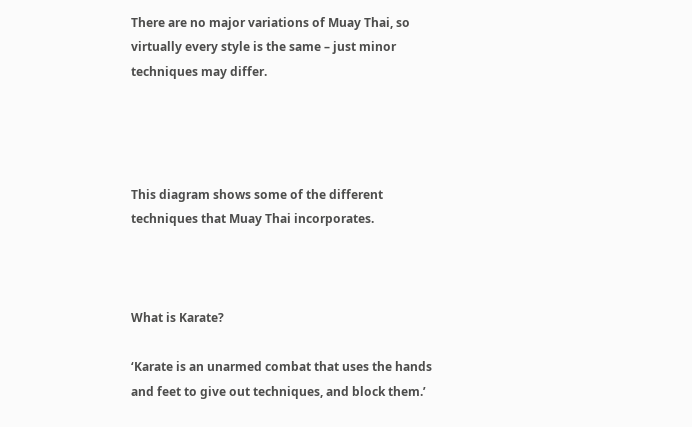There are no major variations of Muay Thai, so virtually every style is the same – just minor techniques may differ.




This diagram shows some of the different techniques that Muay Thai incorporates.



What is Karate?

‘Karate is an unarmed combat that uses the hands and feet to give out techniques, and block them.’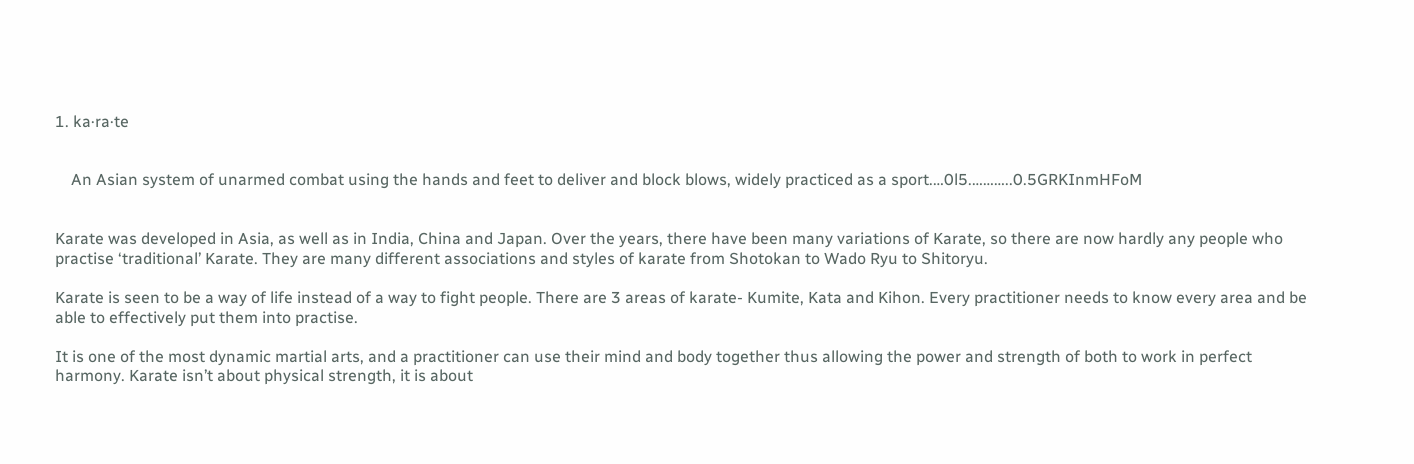1. ka·ra·te


    An Asian system of unarmed combat using the hands and feet to deliver and block blows, widely practiced as a sport.…0l5.………..0.5GRKInmHFoM


Karate was developed in Asia, as well as in India, China and Japan. Over the years, there have been many variations of Karate, so there are now hardly any people who practise ‘traditional’ Karate. They are many different associations and styles of karate from Shotokan to Wado Ryu to Shitoryu.

Karate is seen to be a way of life instead of a way to fight people. There are 3 areas of karate- Kumite, Kata and Kihon. Every practitioner needs to know every area and be able to effectively put them into practise.

It is one of the most dynamic martial arts, and a practitioner can use their mind and body together thus allowing the power and strength of both to work in perfect harmony. Karate isn’t about physical strength, it is about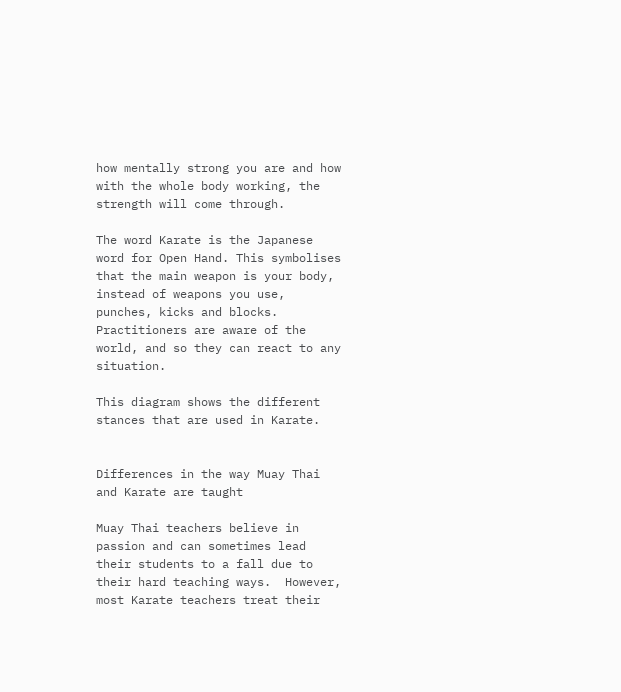how mentally strong you are and how with the whole body working, the strength will come through.

The word Karate is the Japanese word for Open Hand. This symbolises that the main weapon is your body, instead of weapons you use, punches, kicks and blocks. Practitioners are aware of the world, and so they can react to any situation.

This diagram shows the different stances that are used in Karate.


Differences in the way Muay Thai and Karate are taught

Muay Thai teachers believe in passion and can sometimes lead their students to a fall due to their hard teaching ways.  However, most Karate teachers treat their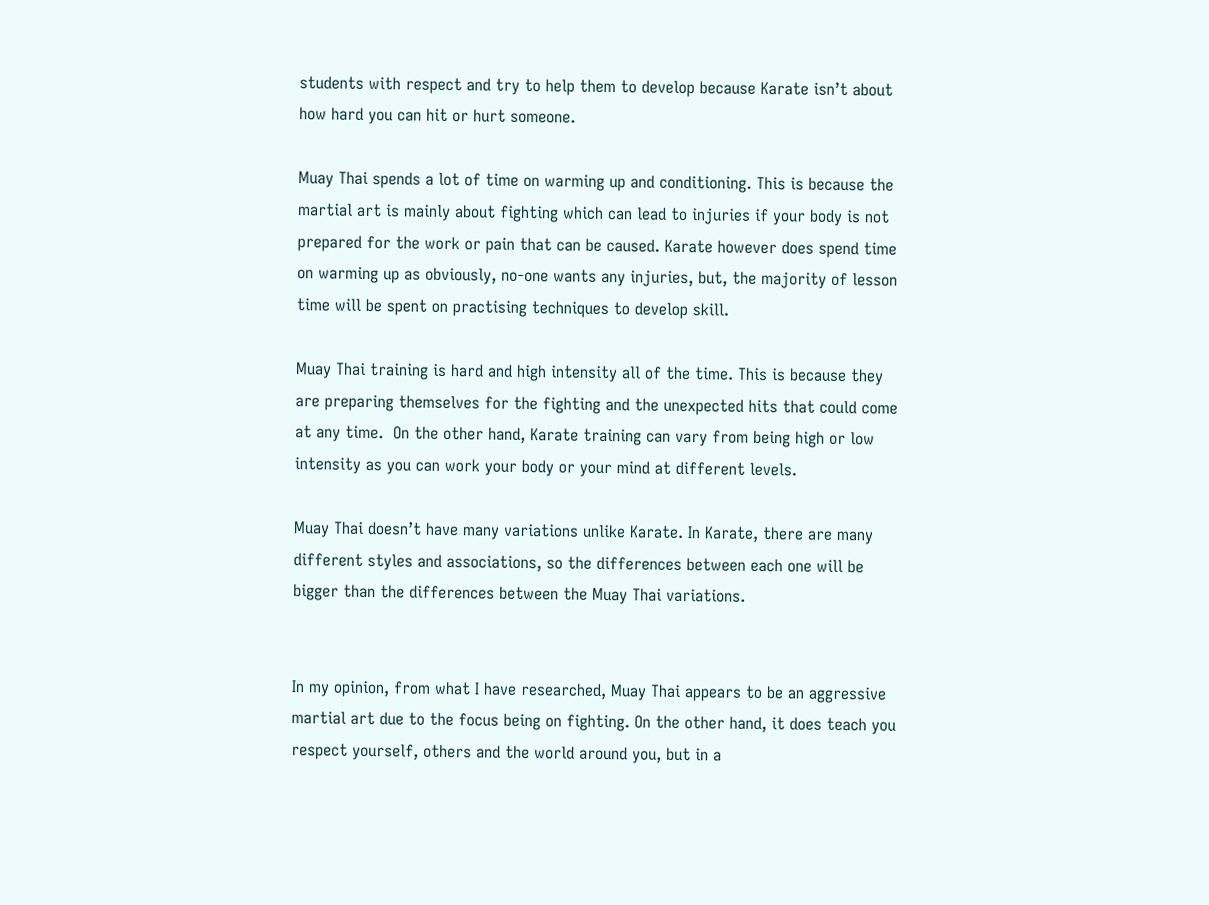students with respect and try to help them to develop because Karate isn’t about how hard you can hit or hurt someone.

Muay Thai spends a lot of time on warming up and conditioning. This is because the martial art is mainly about fighting which can lead to injuries if your body is not prepared for the work or pain that can be caused. Karate however does spend time on warming up as obviously, no-one wants any injuries, but, the majority of lesson time will be spent on practising techniques to develop skill.

Muay Thai training is hard and high intensity all of the time. This is because they are preparing themselves for the fighting and the unexpected hits that could come at any time.  On the other hand, Karate training can vary from being high or low intensity as you can work your body or your mind at different levels.

Muay Thai doesn’t have many variations unlike Karate. In Karate, there are many different styles and associations, so the differences between each one will be bigger than the differences between the Muay Thai variations.


In my opinion, from what I have researched, Muay Thai appears to be an aggressive martial art due to the focus being on fighting. On the other hand, it does teach you respect yourself, others and the world around you, but in a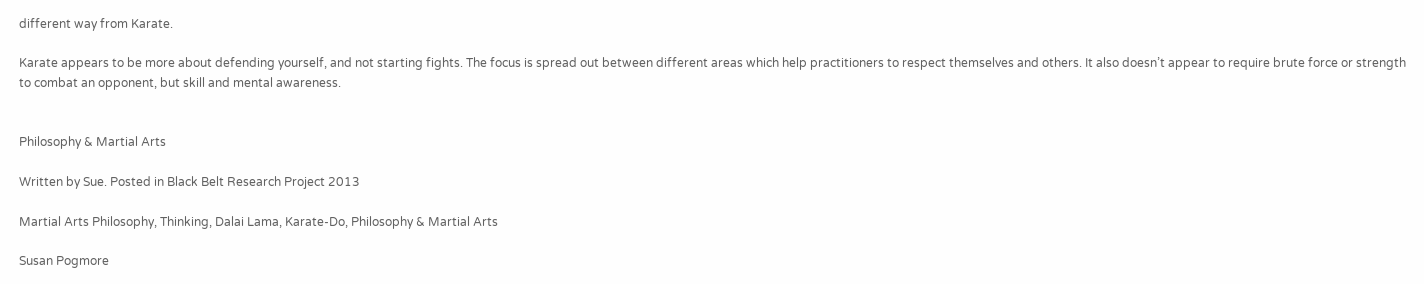different way from Karate.

Karate appears to be more about defending yourself, and not starting fights. The focus is spread out between different areas which help practitioners to respect themselves and others. It also doesn’t appear to require brute force or strength to combat an opponent, but skill and mental awareness.


Philosophy & Martial Arts

Written by Sue. Posted in Black Belt Research Project 2013

Martial Arts Philosophy, Thinking, Dalai Lama, Karate-Do, Philosophy & Martial Arts

Susan Pogmore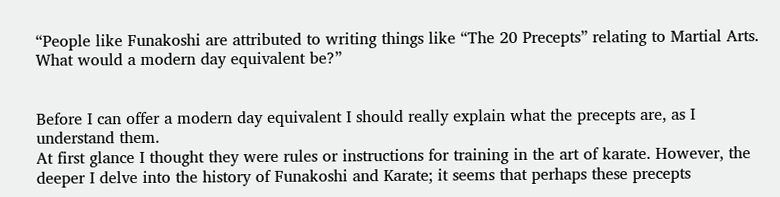“People like Funakoshi are attributed to writing things like “The 20 Precepts” relating to Martial Arts. What would a modern day equivalent be?”


Before I can offer a modern day equivalent I should really explain what the precepts are, as I understand them.
At first glance I thought they were rules or instructions for training in the art of karate. However, the deeper I delve into the history of Funakoshi and Karate; it seems that perhaps these precepts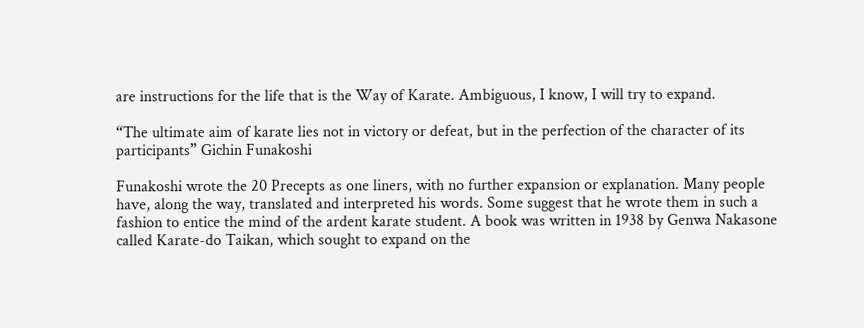are instructions for the life that is the Way of Karate. Ambiguous, I know, I will try to expand.

“The ultimate aim of karate lies not in victory or defeat, but in the perfection of the character of its participants” Gichin Funakoshi

Funakoshi wrote the 20 Precepts as one liners, with no further expansion or explanation. Many people have, along the way, translated and interpreted his words. Some suggest that he wrote them in such a fashion to entice the mind of the ardent karate student. A book was written in 1938 by Genwa Nakasone called Karate-do Taikan, which sought to expand on the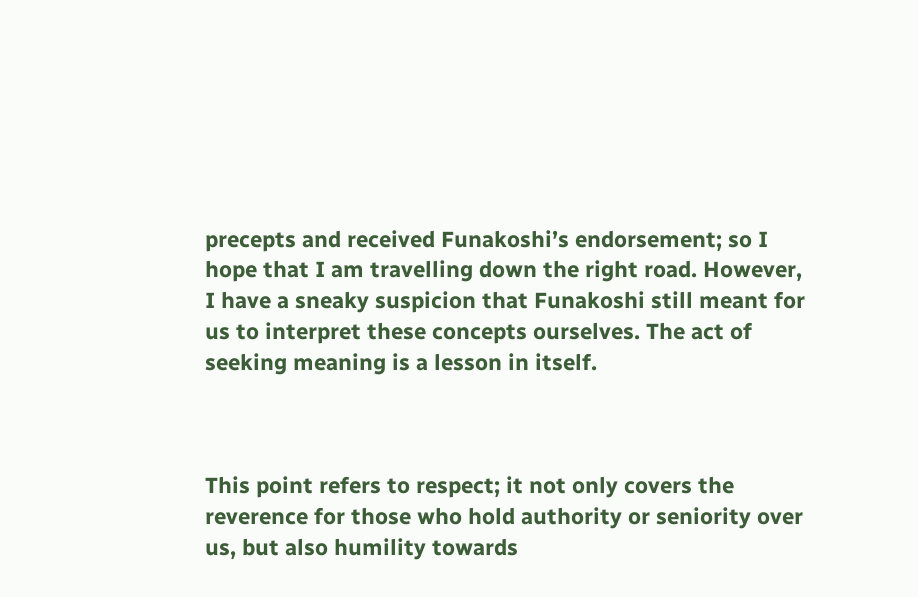precepts and received Funakoshi’s endorsement; so I hope that I am travelling down the right road. However, I have a sneaky suspicion that Funakoshi still meant for us to interpret these concepts ourselves. The act of seeking meaning is a lesson in itself.



This point refers to respect; it not only covers the reverence for those who hold authority or seniority over us, but also humility towards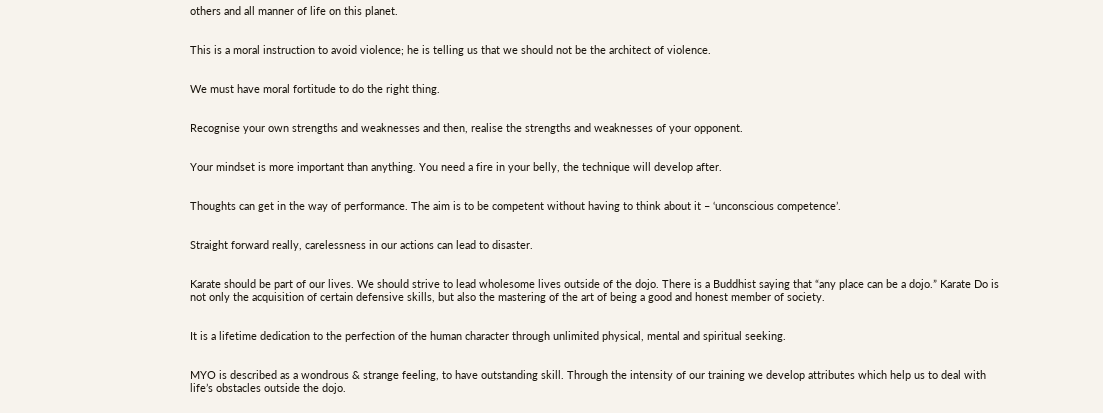others and all manner of life on this planet.


This is a moral instruction to avoid violence; he is telling us that we should not be the architect of violence.


We must have moral fortitude to do the right thing.


Recognise your own strengths and weaknesses and then, realise the strengths and weaknesses of your opponent.


Your mindset is more important than anything. You need a fire in your belly, the technique will develop after.


Thoughts can get in the way of performance. The aim is to be competent without having to think about it – ‘unconscious competence’.


Straight forward really, carelessness in our actions can lead to disaster.


Karate should be part of our lives. We should strive to lead wholesome lives outside of the dojo. There is a Buddhist saying that “any place can be a dojo.” Karate Do is not only the acquisition of certain defensive skills, but also the mastering of the art of being a good and honest member of society.


It is a lifetime dedication to the perfection of the human character through unlimited physical, mental and spiritual seeking.


MYO is described as a wondrous & strange feeling, to have outstanding skill. Through the intensity of our training we develop attributes which help us to deal with life’s obstacles outside the dojo.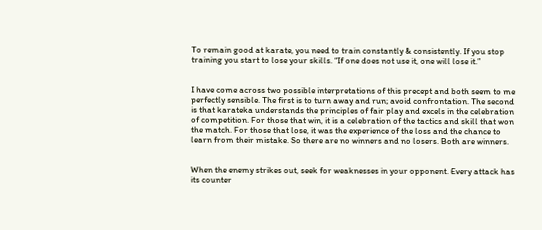To remain good at karate, you need to train constantly & consistently. If you stop training you start to lose your skills. “If one does not use it, one will lose it.”


I have come across two possible interpretations of this precept and both seem to me perfectly sensible. The first is to turn away and run; avoid confrontation. The second is that karateka understands the principles of fair play and excels in the celebration of competition. For those that win, it is a celebration of the tactics and skill that won the match. For those that lose, it was the experience of the loss and the chance to learn from their mistake. So there are no winners and no losers. Both are winners.


When the enemy strikes out, seek for weaknesses in your opponent. Every attack has its counter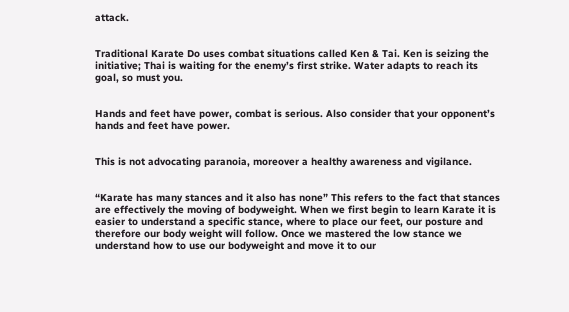attack.


Traditional Karate Do uses combat situations called Ken & Tai. Ken is seizing the initiative; Thai is waiting for the enemy’s first strike. Water adapts to reach its goal, so must you.


Hands and feet have power, combat is serious. Also consider that your opponent’s hands and feet have power.


This is not advocating paranoia, moreover a healthy awareness and vigilance.


“Karate has many stances and it also has none” This refers to the fact that stances are effectively the moving of bodyweight. When we first begin to learn Karate it is easier to understand a specific stance, where to place our feet, our posture and therefore our body weight will follow. Once we mastered the low stance we understand how to use our bodyweight and move it to our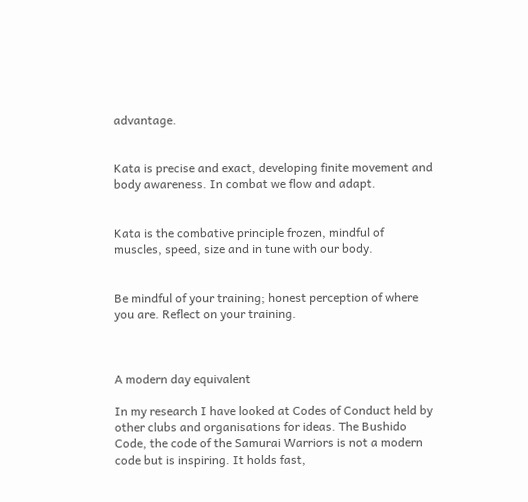advantage.


Kata is precise and exact, developing finite movement and body awareness. In combat we flow and adapt.


Kata is the combative principle frozen, mindful of muscles, speed, size and in tune with our body.


Be mindful of your training; honest perception of where you are. Reflect on your training.



A modern day equivalent

In my research I have looked at Codes of Conduct held by other clubs and organisations for ideas. The Bushido Code, the code of the Samurai Warriors is not a modern code but is inspiring. It holds fast,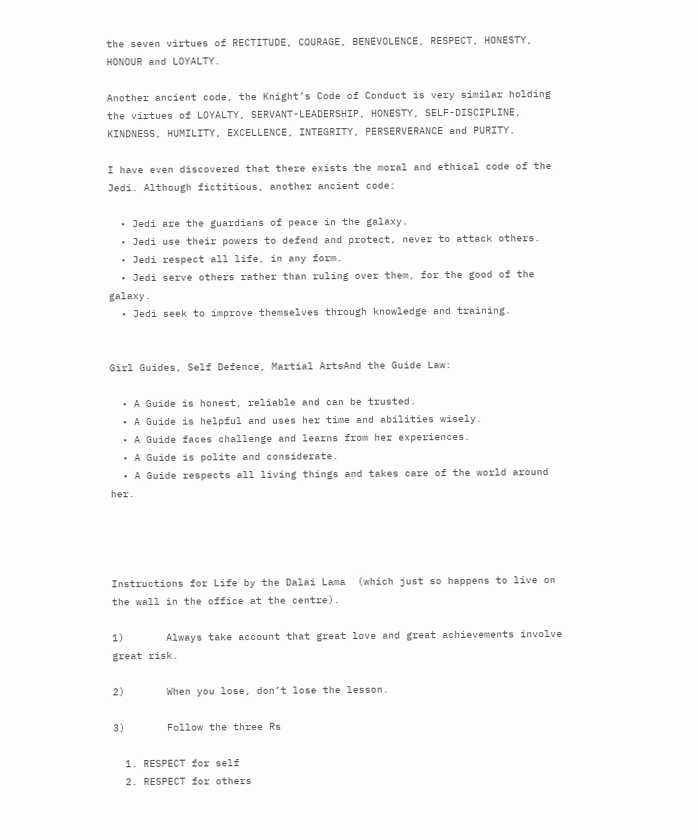the seven virtues of RECTITUDE, COURAGE, BENEVOLENCE, RESPECT, HONESTY, HONOUR and LOYALTY.

Another ancient code, the Knight’s Code of Conduct is very similar holding the virtues of LOYALTY, SERVANT-LEADERSHIP, HONESTY, SELF-DISCIPLINE, KINDNESS, HUMILITY, EXCELLENCE, INTEGRITY, PERSERVERANCE and PURITY.

I have even discovered that there exists the moral and ethical code of the Jedi. Although fictitious, another ancient code:

  • Jedi are the guardians of peace in the galaxy.
  • Jedi use their powers to defend and protect, never to attack others.
  • Jedi respect all life, in any form.
  • Jedi serve others rather than ruling over them, for the good of the galaxy.
  • Jedi seek to improve themselves through knowledge and training.


Girl Guides, Self Defence, Martial ArtsAnd the Guide Law:

  • A Guide is honest, reliable and can be trusted.
  • A Guide is helpful and uses her time and abilities wisely.
  • A Guide faces challenge and learns from her experiences.
  • A Guide is polite and considerate.
  • A Guide respects all living things and takes care of the world around her.




Instructions for Life by the Dalai Lama  (which just so happens to live on the wall in the office at the centre).

1)       Always take account that great love and great achievements involve great risk.

2)       When you lose, don’t lose the lesson.

3)       Follow the three Rs

  1. RESPECT for self
  2. RESPECT for others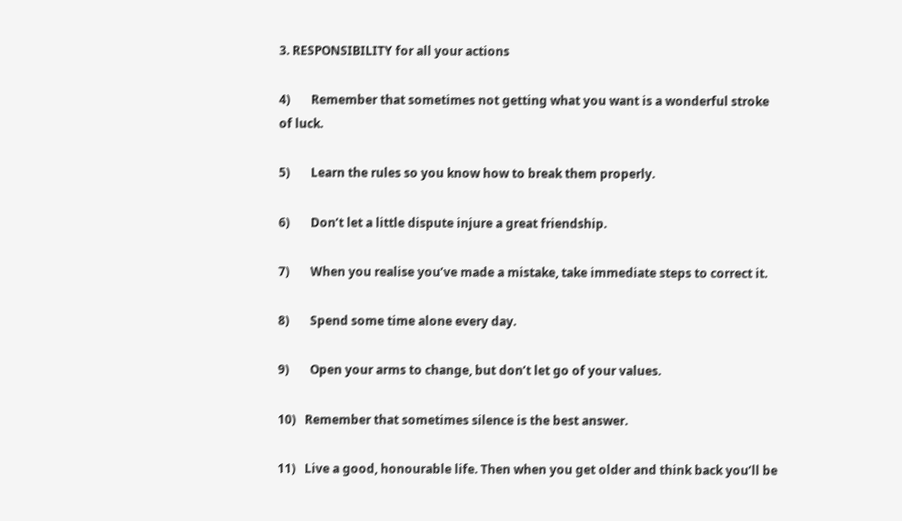3. RESPONSIBILITY for all your actions

4)       Remember that sometimes not getting what you want is a wonderful stroke of luck.

5)       Learn the rules so you know how to break them properly.

6)       Don’t let a little dispute injure a great friendship.

7)       When you realise you’ve made a mistake, take immediate steps to correct it.

8)       Spend some time alone every day.

9)       Open your arms to change, but don’t let go of your values.

10)   Remember that sometimes silence is the best answer.

11)   Live a good, honourable life. Then when you get older and think back you’ll be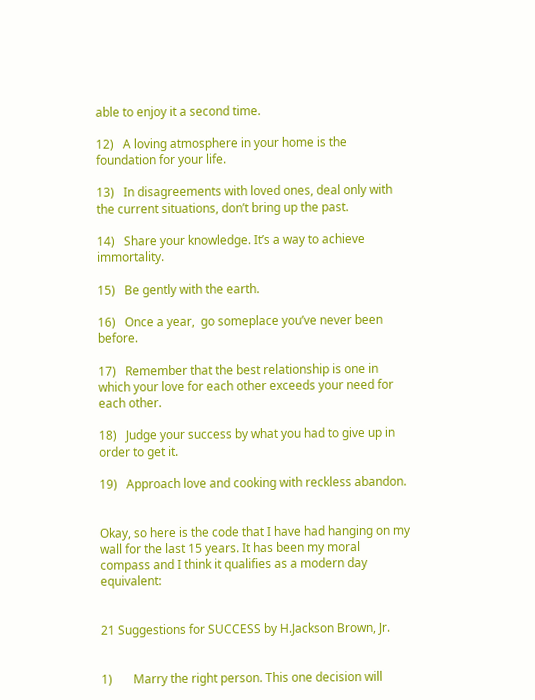able to enjoy it a second time.

12)   A loving atmosphere in your home is the foundation for your life.

13)   In disagreements with loved ones, deal only with the current situations, don’t bring up the past.

14)   Share your knowledge. It’s a way to achieve immortality.

15)   Be gently with the earth.

16)   Once a year,  go someplace you’ve never been before.

17)   Remember that the best relationship is one in which your love for each other exceeds your need for each other.

18)   Judge your success by what you had to give up in order to get it.

19)   Approach love and cooking with reckless abandon.


Okay, so here is the code that I have had hanging on my wall for the last 15 years. It has been my moral compass and I think it qualifies as a modern day equivalent:


21 Suggestions for SUCCESS by H.Jackson Brown, Jr.


1)       Marry the right person. This one decision will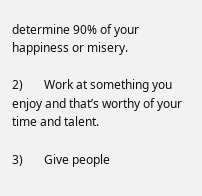determine 90% of your happiness or misery.

2)       Work at something you enjoy and that’s worthy of your time and talent.

3)       Give people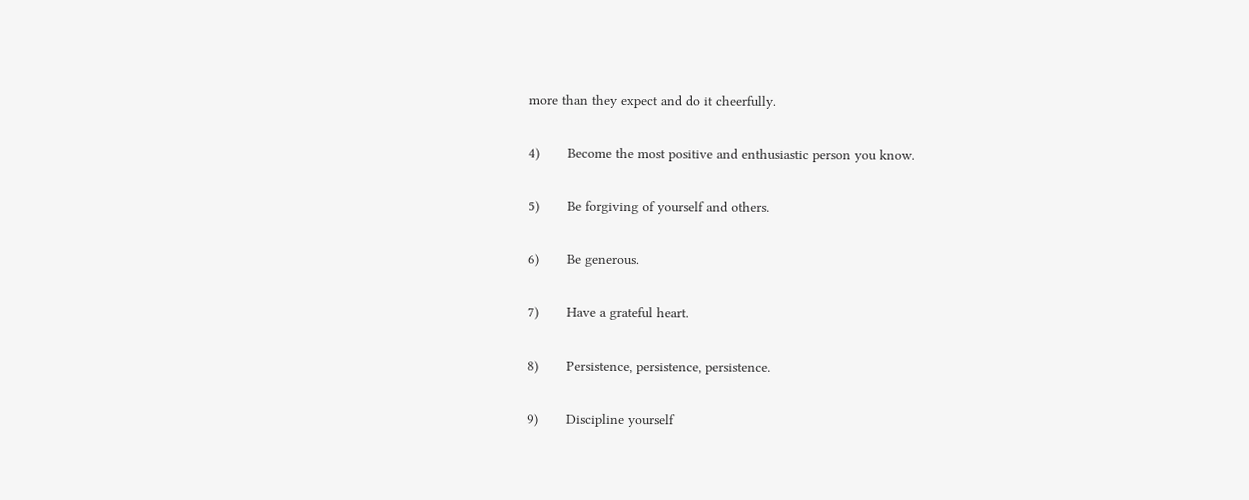more than they expect and do it cheerfully.

4)       Become the most positive and enthusiastic person you know.

5)       Be forgiving of yourself and others.

6)       Be generous.

7)       Have a grateful heart.

8)       Persistence, persistence, persistence.

9)       Discipline yourself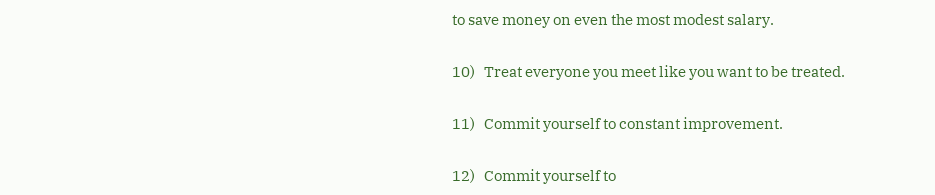to save money on even the most modest salary.

10)   Treat everyone you meet like you want to be treated.

11)   Commit yourself to constant improvement.

12)   Commit yourself to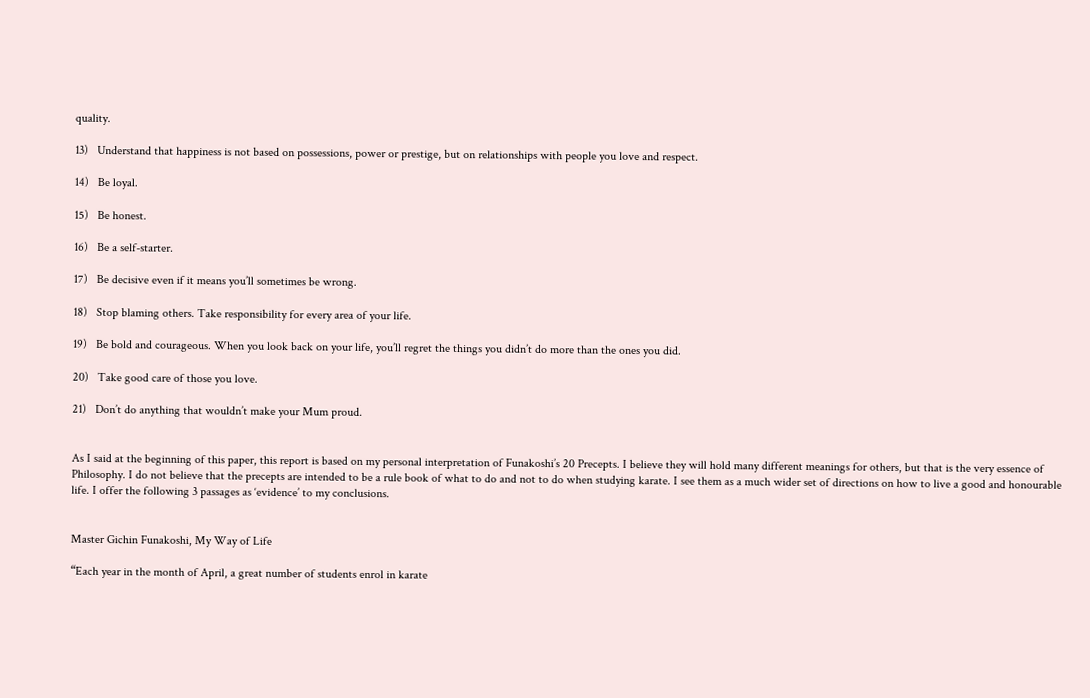quality.

13)   Understand that happiness is not based on possessions, power or prestige, but on relationships with people you love and respect.

14)   Be loyal.

15)   Be honest.

16)   Be a self-starter.

17)   Be decisive even if it means you’ll sometimes be wrong.

18)   Stop blaming others. Take responsibility for every area of your life.

19)   Be bold and courageous. When you look back on your life, you’ll regret the things you didn’t do more than the ones you did.

20)   Take good care of those you love.

21)   Don’t do anything that wouldn’t make your Mum proud.


As I said at the beginning of this paper, this report is based on my personal interpretation of Funakoshi’s 20 Precepts. I believe they will hold many different meanings for others, but that is the very essence of Philosophy. I do not believe that the precepts are intended to be a rule book of what to do and not to do when studying karate. I see them as a much wider set of directions on how to live a good and honourable life. I offer the following 3 passages as ‘evidence’ to my conclusions.


Master Gichin Funakoshi, My Way of Life

“Each year in the month of April, a great number of students enrol in karate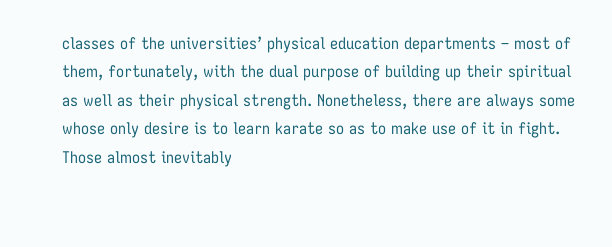classes of the universities’ physical education departments – most of them, fortunately, with the dual purpose of building up their spiritual as well as their physical strength. Nonetheless, there are always some whose only desire is to learn karate so as to make use of it in fight. Those almost inevitably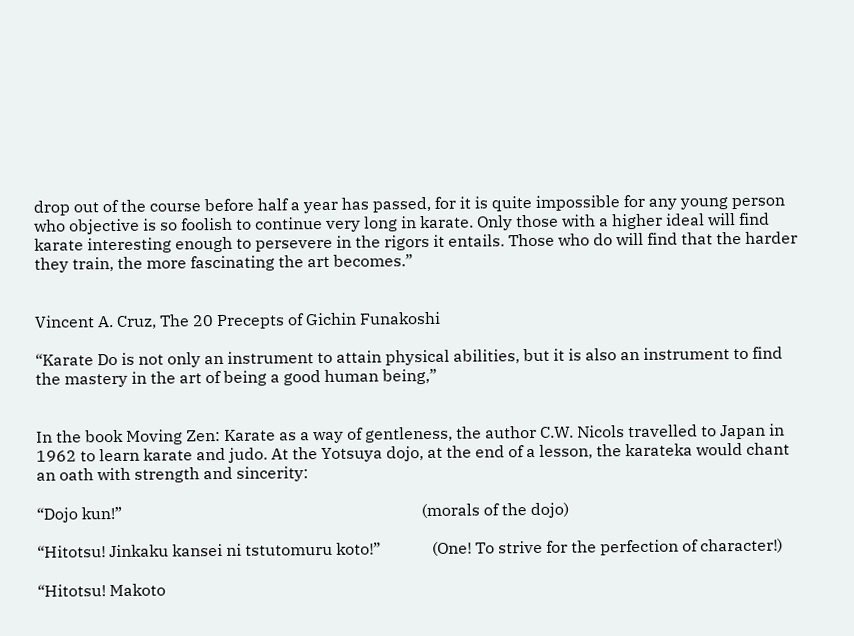drop out of the course before half a year has passed, for it is quite impossible for any young person who objective is so foolish to continue very long in karate. Only those with a higher ideal will find karate interesting enough to persevere in the rigors it entails. Those who do will find that the harder they train, the more fascinating the art becomes.”


Vincent A. Cruz, The 20 Precepts of Gichin Funakoshi

“Karate Do is not only an instrument to attain physical abilities, but it is also an instrument to find the mastery in the art of being a good human being,”


In the book Moving Zen: Karate as a way of gentleness, the author C.W. Nicols travelled to Japan in 1962 to learn karate and judo. At the Yotsuya dojo, at the end of a lesson, the karateka would chant an oath with strength and sincerity:

“Dojo kun!”                                                                           (morals of the dojo)

“Hitotsu! Jinkaku kansei ni tstutomuru koto!”             (One! To strive for the perfection of character!)

“Hitotsu! Makoto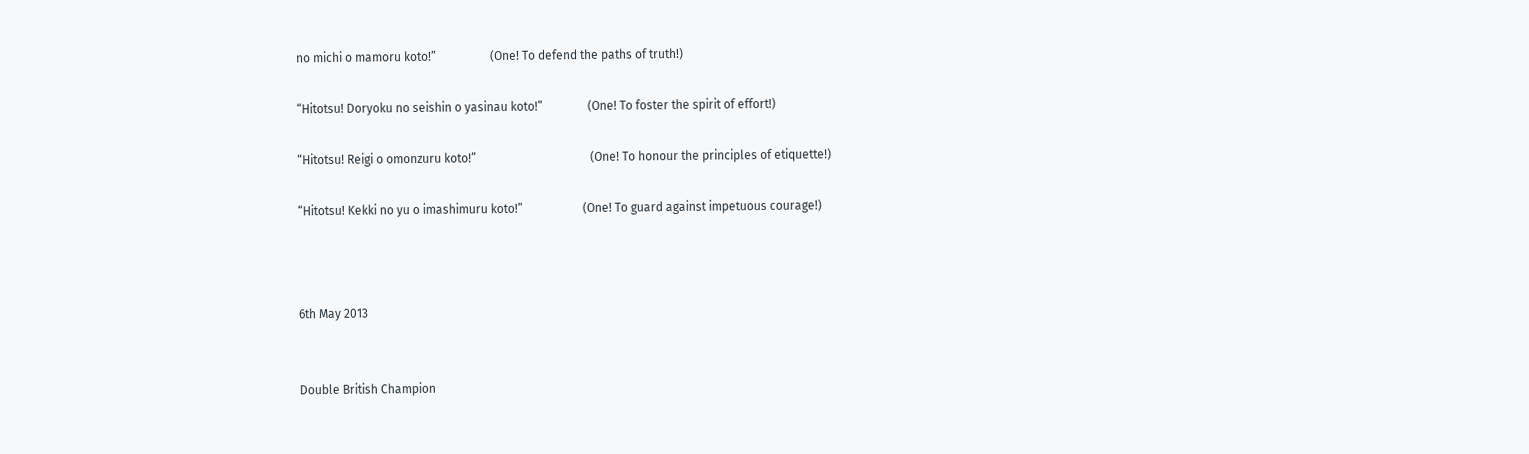no michi o mamoru koto!”                  (One! To defend the paths of truth!)

“Hitotsu! Doryoku no seishin o yasinau koto!”               (One! To foster the spirit of effort!)

“Hitotsu! Reigi o omonzuru koto!”                                      (One! To honour the principles of etiquette!)

“Hitotsu! Kekki no yu o imashimuru koto!”                    (One! To guard against impetuous courage!)



6th May 2013


Double British Champion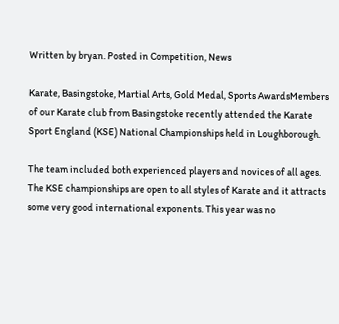Written by bryan. Posted in Competition, News

Karate, Basingstoke, Martial Arts, Gold Medal, Sports AwardsMembers of our Karate club from Basingstoke recently attended the Karate Sport England (KSE) National Championships held in Loughborough.

The team included both experienced players and novices of all ages. The KSE championships are open to all styles of Karate and it attracts some very good international exponents. This year was no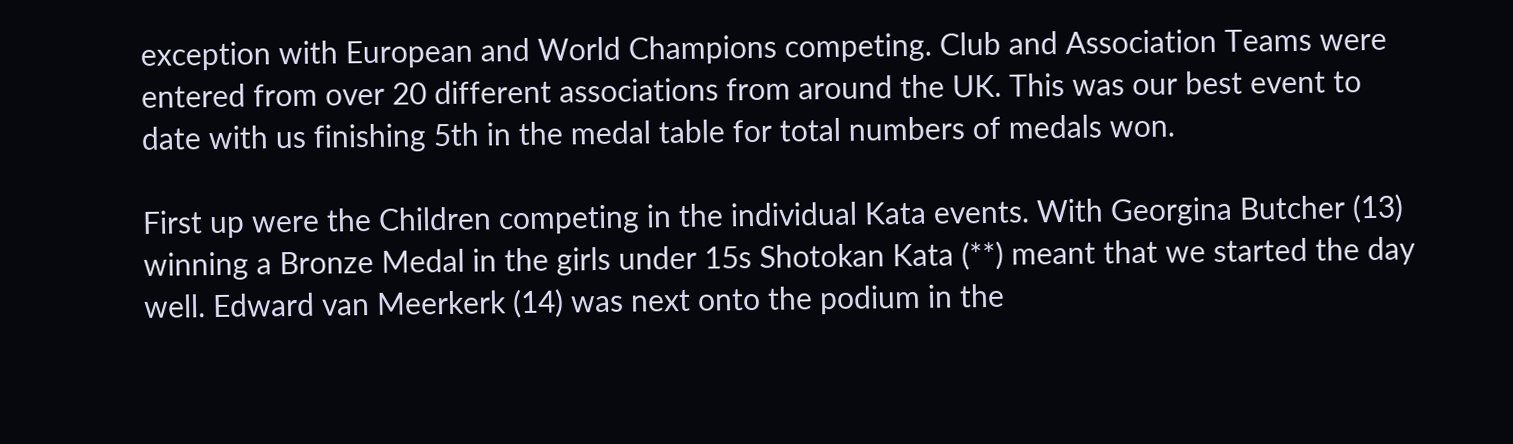exception with European and World Champions competing. Club and Association Teams were entered from over 20 different associations from around the UK. This was our best event to date with us finishing 5th in the medal table for total numbers of medals won.

First up were the Children competing in the individual Kata events. With Georgina Butcher (13) winning a Bronze Medal in the girls under 15s Shotokan Kata (**) meant that we started the day well. Edward van Meerkerk (14) was next onto the podium in the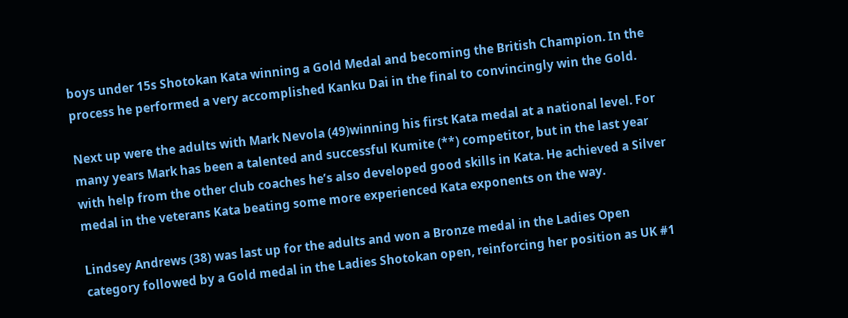boys under 15s Shotokan Kata winning a Gold Medal and becoming the British Champion. In the process he performed a very accomplished Kanku Dai in the final to convincingly win the Gold.

Next up were the adults with Mark Nevola (49)winning his first Kata medal at a national level. For many years Mark has been a talented and successful Kumite (**) competitor, but in the last year with help from the other club coaches he’s also developed good skills in Kata. He achieved a Silver medal in the veterans Kata beating some more experienced Kata exponents on the way.

Lindsey Andrews (38) was last up for the adults and won a Bronze medal in the Ladies Open category followed by a Gold medal in the Ladies Shotokan open, reinforcing her position as UK #1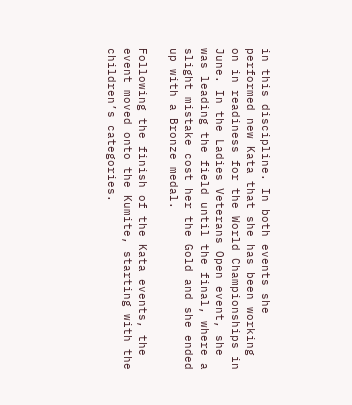in this discipline. In both events she performed new Kata that she has been working on in readiness for the World Championships in June. In the Ladies Veterans Open event, she was leading the field until the final, where a slight mistake cost her the Gold and she ended up with a Bronze medal.

Following the finish of the Kata events, the event moved onto the Kumite, starting with the children’s categories.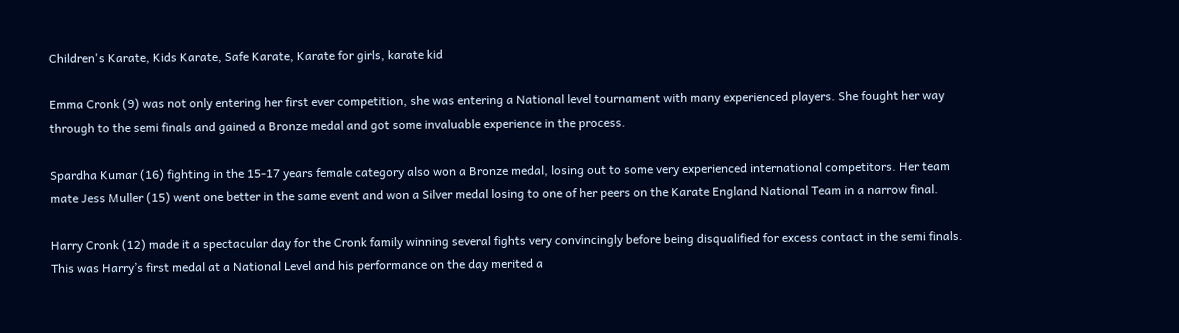Children's Karate, Kids Karate, Safe Karate, Karate for girls, karate kid

Emma Cronk (9) was not only entering her first ever competition, she was entering a National level tournament with many experienced players. She fought her way through to the semi finals and gained a Bronze medal and got some invaluable experience in the process.

Spardha Kumar (16) fighting in the 15-17 years female category also won a Bronze medal, losing out to some very experienced international competitors. Her team mate Jess Muller (15) went one better in the same event and won a Silver medal losing to one of her peers on the Karate England National Team in a narrow final.

Harry Cronk (12) made it a spectacular day for the Cronk family winning several fights very convincingly before being disqualified for excess contact in the semi finals.  This was Harry’s first medal at a National Level and his performance on the day merited a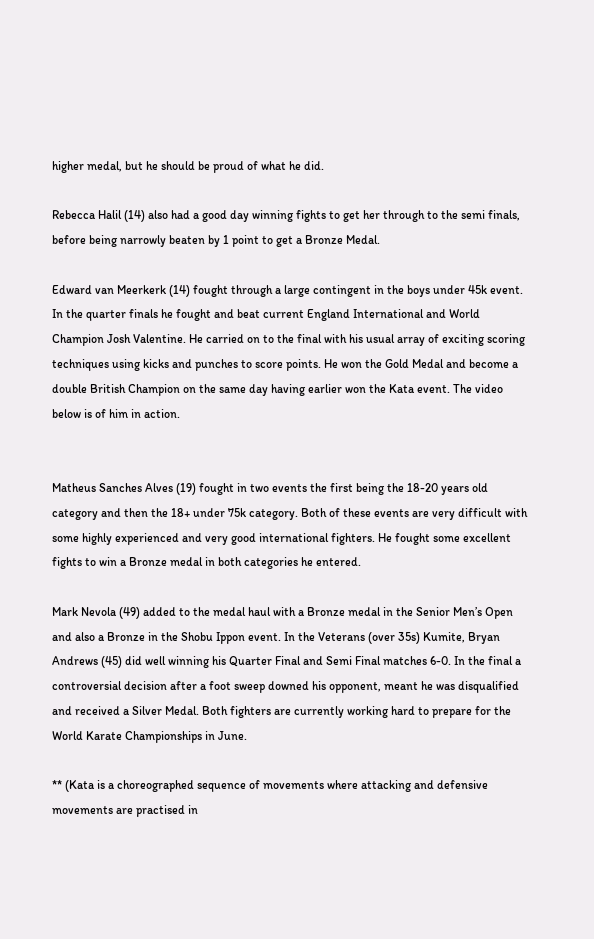higher medal, but he should be proud of what he did.

Rebecca Halil (14) also had a good day winning fights to get her through to the semi finals, before being narrowly beaten by 1 point to get a Bronze Medal.

Edward van Meerkerk (14) fought through a large contingent in the boys under 45k event. In the quarter finals he fought and beat current England International and World Champion Josh Valentine. He carried on to the final with his usual array of exciting scoring techniques using kicks and punches to score points. He won the Gold Medal and become a double British Champion on the same day having earlier won the Kata event. The video below is of him in action.


Matheus Sanches Alves (19) fought in two events the first being the 18-20 years old category and then the 18+ under 75k category. Both of these events are very difficult with some highly experienced and very good international fighters. He fought some excellent fights to win a Bronze medal in both categories he entered.

Mark Nevola (49) added to the medal haul with a Bronze medal in the Senior Men’s Open and also a Bronze in the Shobu Ippon event. In the Veterans (over 35s) Kumite, Bryan Andrews (45) did well winning his Quarter Final and Semi Final matches 6-0. In the final a controversial decision after a foot sweep downed his opponent, meant he was disqualified and received a Silver Medal. Both fighters are currently working hard to prepare for the World Karate Championships in June.

** (Kata is a choreographed sequence of movements where attacking and defensive movements are practised in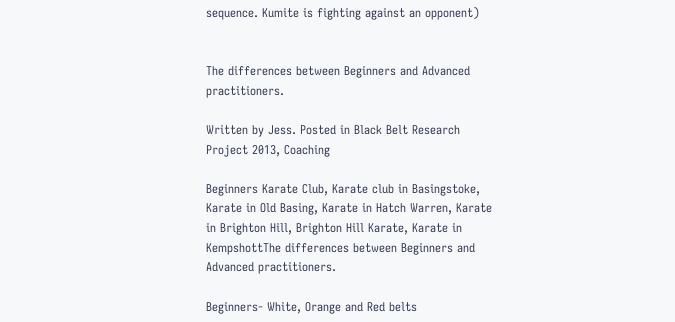sequence. Kumite is fighting against an opponent)


The differences between Beginners and Advanced practitioners.

Written by Jess. Posted in Black Belt Research Project 2013, Coaching

Beginners Karate Club, Karate club in Basingstoke, Karate in Old Basing, Karate in Hatch Warren, Karate in Brighton Hill, Brighton Hill Karate, Karate in KempshottThe differences between Beginners and Advanced practitioners.

Beginners- White, Orange and Red belts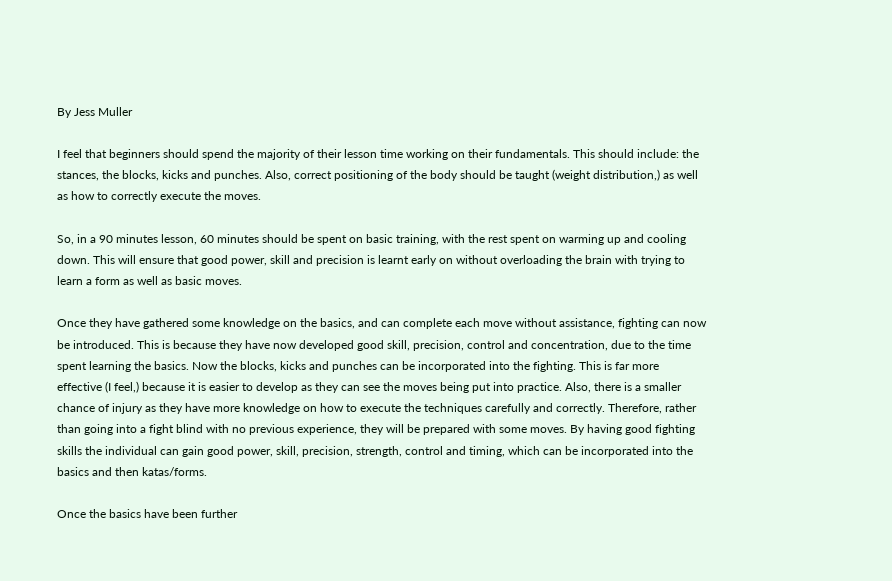By Jess Muller

I feel that beginners should spend the majority of their lesson time working on their fundamentals. This should include: the stances, the blocks, kicks and punches. Also, correct positioning of the body should be taught (weight distribution,) as well as how to correctly execute the moves.

So, in a 90 minutes lesson, 60 minutes should be spent on basic training, with the rest spent on warming up and cooling down. This will ensure that good power, skill and precision is learnt early on without overloading the brain with trying to learn a form as well as basic moves.

Once they have gathered some knowledge on the basics, and can complete each move without assistance, fighting can now be introduced. This is because they have now developed good skill, precision, control and concentration, due to the time spent learning the basics. Now the blocks, kicks and punches can be incorporated into the fighting. This is far more effective (I feel,) because it is easier to develop as they can see the moves being put into practice. Also, there is a smaller chance of injury as they have more knowledge on how to execute the techniques carefully and correctly. Therefore, rather than going into a fight blind with no previous experience, they will be prepared with some moves. By having good fighting skills the individual can gain good power, skill, precision, strength, control and timing, which can be incorporated into the basics and then katas/forms.

Once the basics have been further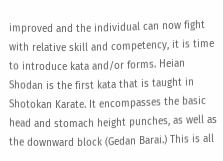improved and the individual can now fight with relative skill and competency, it is time to introduce kata and/or forms. Heian Shodan is the first kata that is taught in Shotokan Karate. It encompasses the basic head and stomach height punches, as well as the downward block (Gedan Barai.) This is all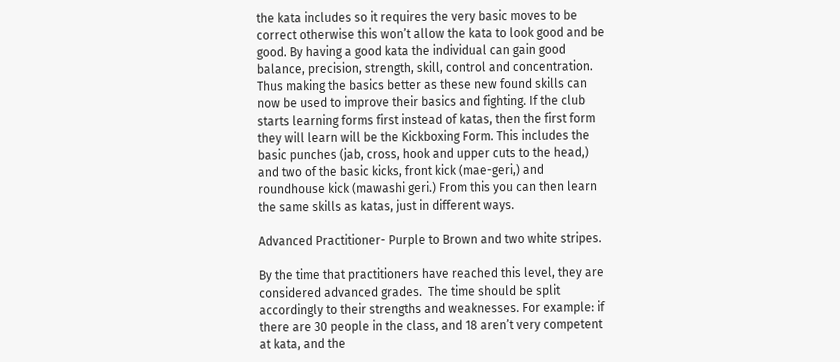the kata includes so it requires the very basic moves to be correct otherwise this won’t allow the kata to look good and be good. By having a good kata the individual can gain good balance, precision, strength, skill, control and concentration. Thus making the basics better as these new found skills can now be used to improve their basics and fighting. If the club starts learning forms first instead of katas, then the first form they will learn will be the Kickboxing Form. This includes the basic punches (jab, cross, hook and upper cuts to the head,) and two of the basic kicks, front kick (mae-geri,) and roundhouse kick (mawashi geri.) From this you can then learn the same skills as katas, just in different ways.

Advanced Practitioner- Purple to Brown and two white stripes.

By the time that practitioners have reached this level, they are considered advanced grades.  The time should be split accordingly to their strengths and weaknesses. For example: if there are 30 people in the class, and 18 aren’t very competent at kata, and the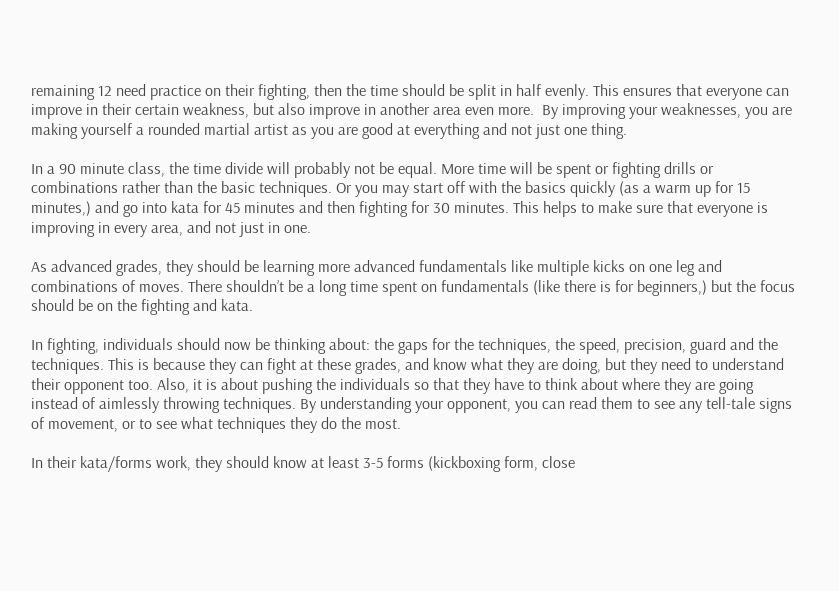remaining 12 need practice on their fighting, then the time should be split in half evenly. This ensures that everyone can improve in their certain weakness, but also improve in another area even more.  By improving your weaknesses, you are making yourself a rounded martial artist as you are good at everything and not just one thing.

In a 90 minute class, the time divide will probably not be equal. More time will be spent or fighting drills or combinations rather than the basic techniques. Or you may start off with the basics quickly (as a warm up for 15 minutes,) and go into kata for 45 minutes and then fighting for 30 minutes. This helps to make sure that everyone is improving in every area, and not just in one.

As advanced grades, they should be learning more advanced fundamentals like multiple kicks on one leg and combinations of moves. There shouldn’t be a long time spent on fundamentals (like there is for beginners,) but the focus should be on the fighting and kata.

In fighting, individuals should now be thinking about: the gaps for the techniques, the speed, precision, guard and the techniques. This is because they can fight at these grades, and know what they are doing, but they need to understand their opponent too. Also, it is about pushing the individuals so that they have to think about where they are going instead of aimlessly throwing techniques. By understanding your opponent, you can read them to see any tell-tale signs of movement, or to see what techniques they do the most.

In their kata/forms work, they should know at least 3-5 forms (kickboxing form, close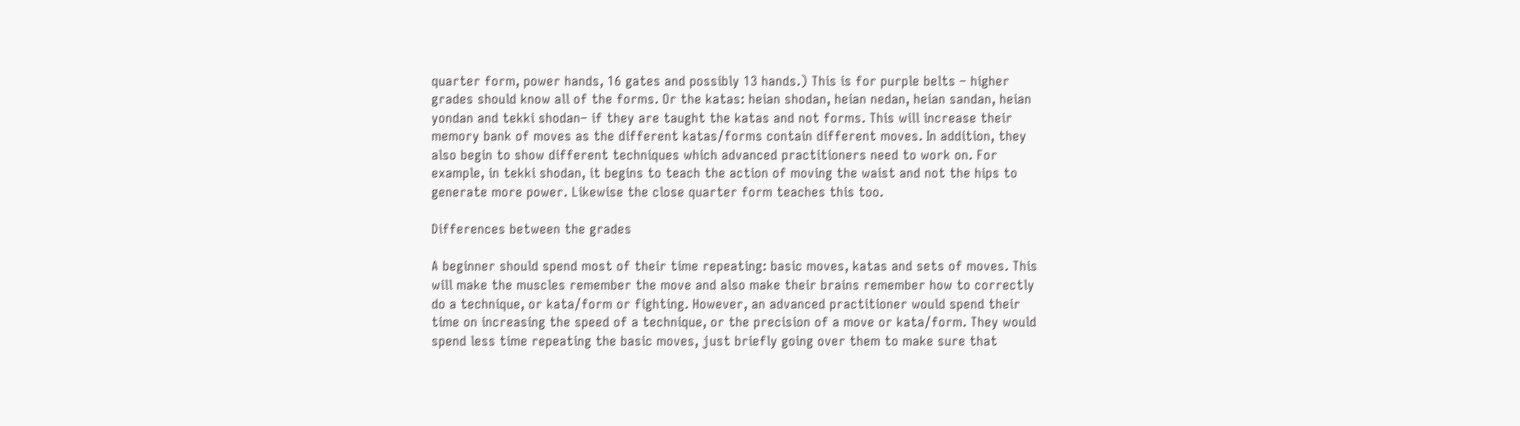quarter form, power hands, 16 gates and possibly 13 hands.) This is for purple belts – higher grades should know all of the forms. Or the katas: heian shodan, heian nedan, heian sandan, heian yondan and tekki shodan– if they are taught the katas and not forms. This will increase their memory bank of moves as the different katas/forms contain different moves. In addition, they also begin to show different techniques which advanced practitioners need to work on. For example, in tekki shodan, it begins to teach the action of moving the waist and not the hips to generate more power. Likewise the close quarter form teaches this too.

Differences between the grades

A beginner should spend most of their time repeating: basic moves, katas and sets of moves. This will make the muscles remember the move and also make their brains remember how to correctly do a technique, or kata/form or fighting. However, an advanced practitioner would spend their time on increasing the speed of a technique, or the precision of a move or kata/form. They would spend less time repeating the basic moves, just briefly going over them to make sure that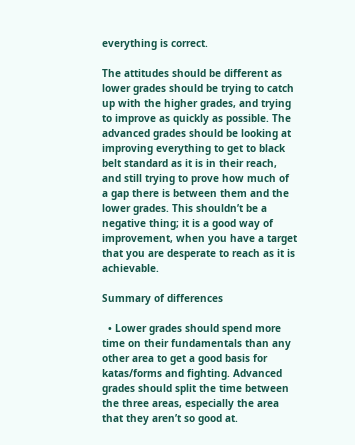everything is correct.

The attitudes should be different as lower grades should be trying to catch up with the higher grades, and trying to improve as quickly as possible. The advanced grades should be looking at improving everything to get to black belt standard as it is in their reach, and still trying to prove how much of a gap there is between them and the lower grades. This shouldn’t be a negative thing; it is a good way of improvement, when you have a target that you are desperate to reach as it is achievable.

Summary of differences

  • Lower grades should spend more time on their fundamentals than any other area to get a good basis for katas/forms and fighting. Advanced grades should split the time between the three areas, especially the area that they aren’t so good at.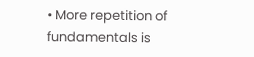• More repetition of fundamentals is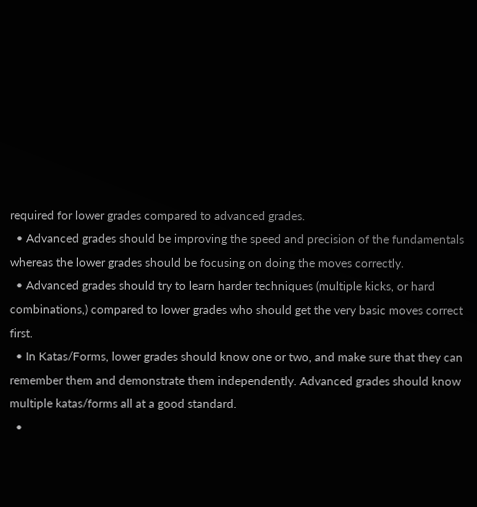required for lower grades compared to advanced grades.
  • Advanced grades should be improving the speed and precision of the fundamentals whereas the lower grades should be focusing on doing the moves correctly.
  • Advanced grades should try to learn harder techniques (multiple kicks, or hard combinations,) compared to lower grades who should get the very basic moves correct first.
  • In Katas/Forms, lower grades should know one or two, and make sure that they can remember them and demonstrate them independently. Advanced grades should know multiple katas/forms all at a good standard.
  •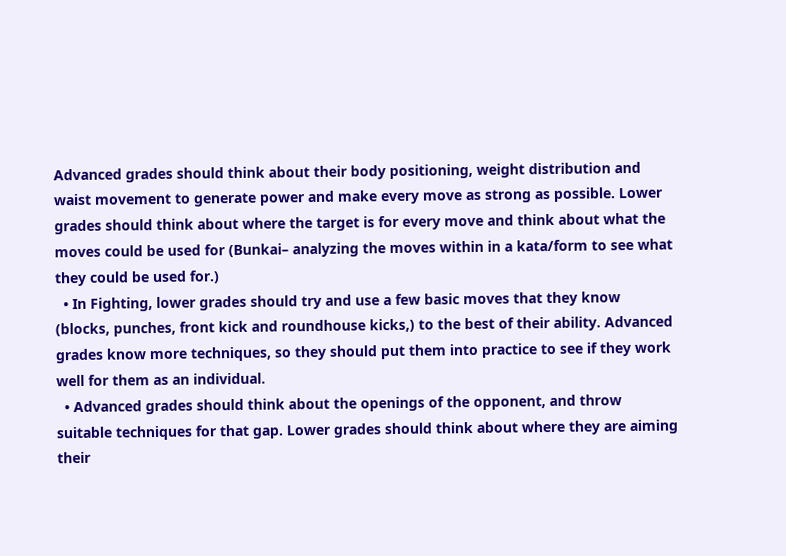Advanced grades should think about their body positioning, weight distribution and waist movement to generate power and make every move as strong as possible. Lower grades should think about where the target is for every move and think about what the moves could be used for (Bunkai– analyzing the moves within in a kata/form to see what they could be used for.)
  • In Fighting, lower grades should try and use a few basic moves that they know (blocks, punches, front kick and roundhouse kicks,) to the best of their ability. Advanced grades know more techniques, so they should put them into practice to see if they work well for them as an individual.
  • Advanced grades should think about the openings of the opponent, and throw suitable techniques for that gap. Lower grades should think about where they are aiming their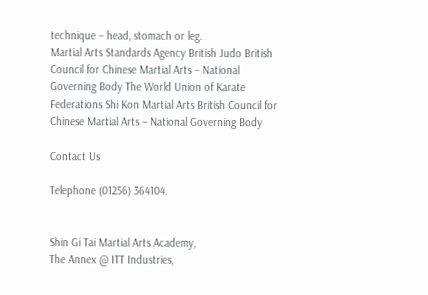technique – head, stomach or leg.
Martial Arts Standards Agency British Judo British Council for Chinese Martial Arts – National Governing Body The World Union of Karate Federations Shi Kon Martial Arts British Council for Chinese Martial Arts – National Governing Body

Contact Us

Telephone (01256) 364104.


Shin Gi Tai Martial Arts Academy,
The Annex @ ITT Industries,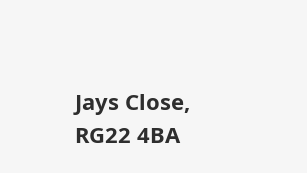Jays Close,
RG22 4BA